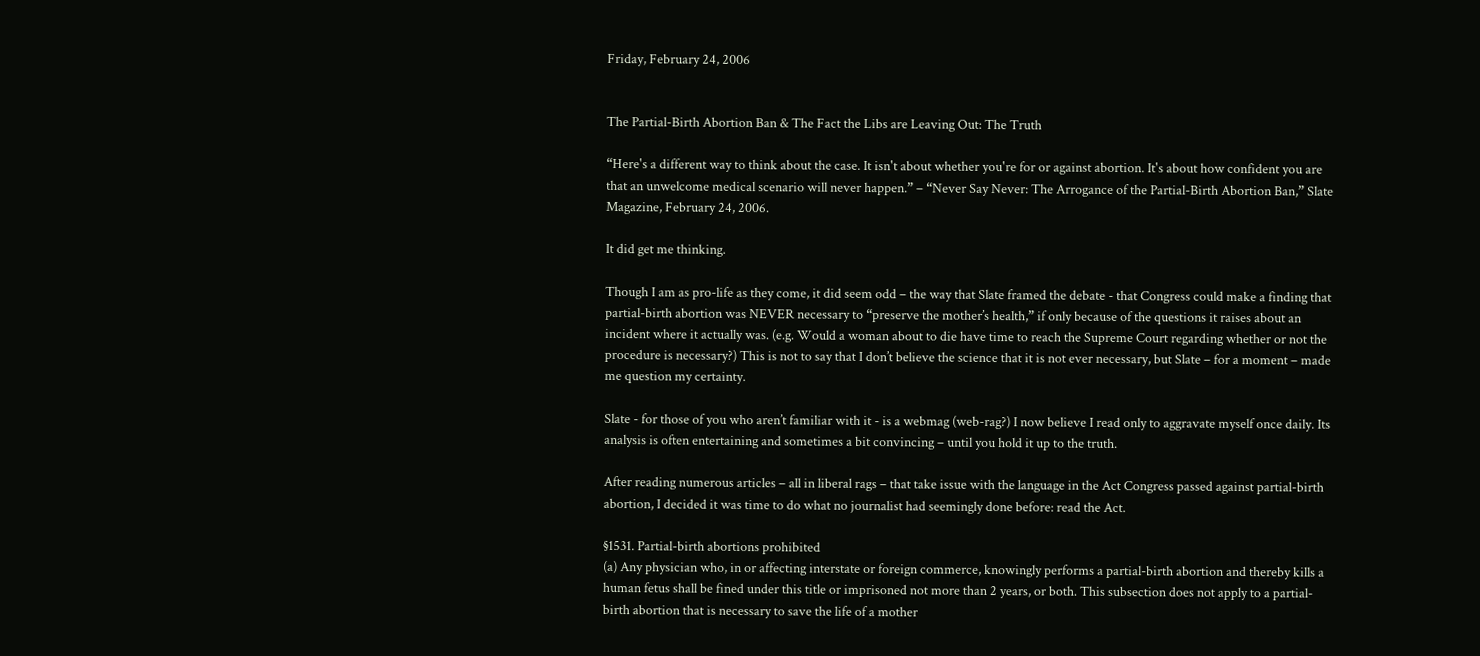Friday, February 24, 2006


The Partial-Birth Abortion Ban & The Fact the Libs are Leaving Out: The Truth

“Here's a different way to think about the case. It isn't about whether you're for or against abortion. It's about how confident you are that an unwelcome medical scenario will never happen.” – “Never Say Never: The Arrogance of the Partial-Birth Abortion Ban,” Slate Magazine, February 24, 2006.

It did get me thinking.

Though I am as pro-life as they come, it did seem odd – the way that Slate framed the debate - that Congress could make a finding that partial-birth abortion was NEVER necessary to “preserve the mother’s health,” if only because of the questions it raises about an incident where it actually was. (e.g. Would a woman about to die have time to reach the Supreme Court regarding whether or not the procedure is necessary?) This is not to say that I don’t believe the science that it is not ever necessary, but Slate – for a moment – made me question my certainty.

Slate - for those of you who aren’t familiar with it - is a webmag (web-rag?) I now believe I read only to aggravate myself once daily. Its analysis is often entertaining and sometimes a bit convincing – until you hold it up to the truth.

After reading numerous articles – all in liberal rags – that take issue with the language in the Act Congress passed against partial-birth abortion, I decided it was time to do what no journalist had seemingly done before: read the Act.

§1531. Partial-birth abortions prohibited
(a) Any physician who, in or affecting interstate or foreign commerce, knowingly performs a partial-birth abortion and thereby kills a human fetus shall be fined under this title or imprisoned not more than 2 years, or both. This subsection does not apply to a partial-birth abortion that is necessary to save the life of a mother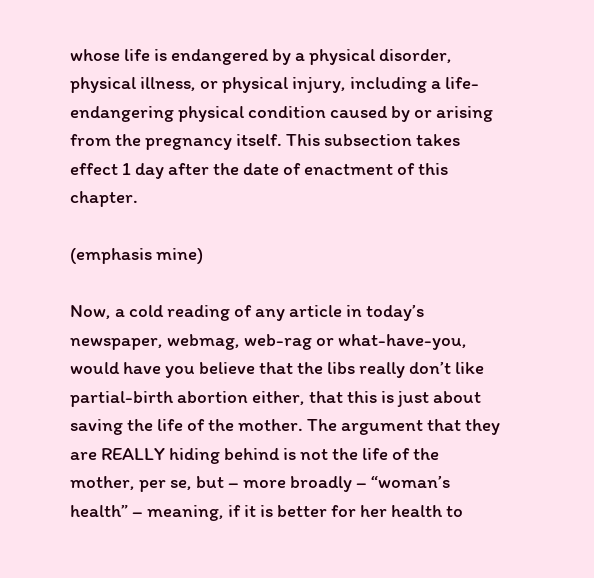whose life is endangered by a physical disorder, physical illness, or physical injury, including a life-endangering physical condition caused by or arising from the pregnancy itself. This subsection takes effect 1 day after the date of enactment of this chapter.

(emphasis mine)

Now, a cold reading of any article in today’s newspaper, webmag, web-rag or what-have-you, would have you believe that the libs really don’t like partial-birth abortion either, that this is just about saving the life of the mother. The argument that they are REALLY hiding behind is not the life of the mother, per se, but – more broadly – “woman’s health” – meaning, if it is better for her health to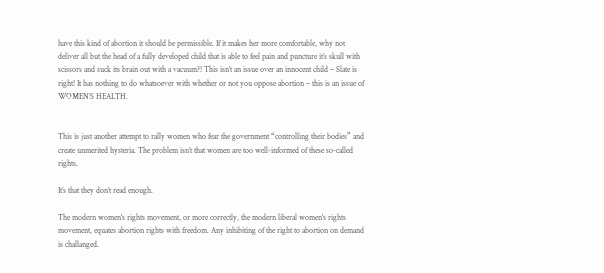have this kind of abortion it should be permissible. If it makes her more comfortable, why not deliver all but the head of a fully developed child that is able to feel pain and puncture it’s skull with scissors and suck its brain out with a vacuum?! This isn’t an issue over an innocent child – Slate is right! It has nothing to do whatsoever with whether or not you oppose abortion – this is an issue of WOMEN’S HEALTH.


This is just another attempt to rally women who fear the government “controlling their bodies” and create unmerited hysteria. The problem isn’t that women are too well-informed of these so-called rights.

It’s that they don’t read enough.

The modern women's rights movement, or more correctly, the modern liberal women's rights movement, equates abortion rights with freedom. Any inhibiting of the right to abortion on demand is challanged.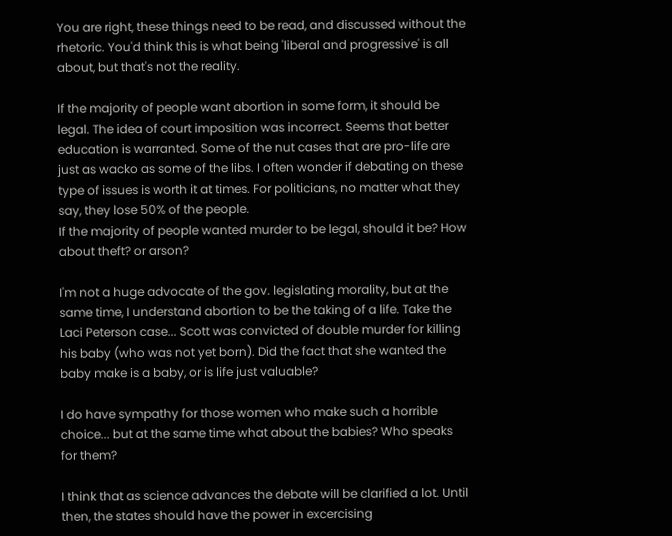You are right, these things need to be read, and discussed without the rhetoric. You'd think this is what being 'liberal and progressive' is all about, but that's not the reality.

If the majority of people want abortion in some form, it should be legal. The idea of court imposition was incorrect. Seems that better education is warranted. Some of the nut cases that are pro-life are just as wacko as some of the libs. I often wonder if debating on these type of issues is worth it at times. For politicians, no matter what they say, they lose 50% of the people.
If the majority of people wanted murder to be legal, should it be? How about theft? or arson?

I'm not a huge advocate of the gov. legislating morality, but at the same time, I understand abortion to be the taking of a life. Take the Laci Peterson case... Scott was convicted of double murder for killing his baby (who was not yet born). Did the fact that she wanted the baby make is a baby, or is life just valuable?

I do have sympathy for those women who make such a horrible choice... but at the same time what about the babies? Who speaks for them?

I think that as science advances the debate will be clarified a lot. Until then, the states should have the power in excercising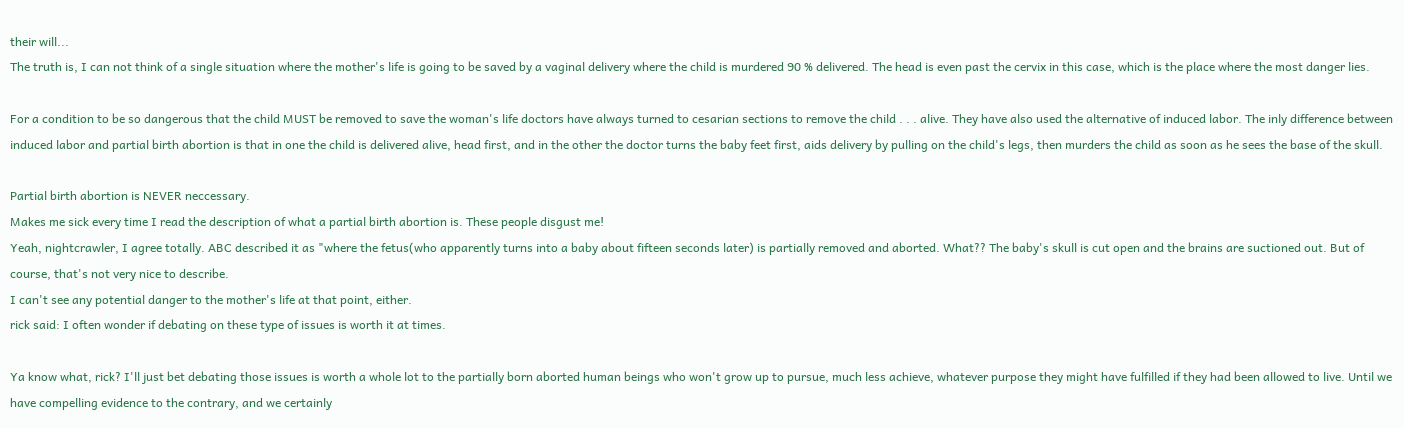their will...
The truth is, I can not think of a single situation where the mother's life is going to be saved by a vaginal delivery where the child is murdered 90 % delivered. The head is even past the cervix in this case, which is the place where the most danger lies.

For a condition to be so dangerous that the child MUST be removed to save the woman's life doctors have always turned to cesarian sections to remove the child . . . alive. They have also used the alternative of induced labor. The inly difference between induced labor and partial birth abortion is that in one the child is delivered alive, head first, and in the other the doctor turns the baby feet first, aids delivery by pulling on the child's legs, then murders the child as soon as he sees the base of the skull.

Partial birth abortion is NEVER neccessary.
Makes me sick every time I read the description of what a partial birth abortion is. These people disgust me!
Yeah, nightcrawler, I agree totally. ABC described it as "where the fetus(who apparently turns into a baby about fifteen seconds later) is partially removed and aborted. What?? The baby's skull is cut open and the brains are suctioned out. But of course, that's not very nice to describe.
I can't see any potential danger to the mother's life at that point, either.
rick said: I often wonder if debating on these type of issues is worth it at times.

Ya know what, rick? I'll just bet debating those issues is worth a whole lot to the partially born aborted human beings who won't grow up to pursue, much less achieve, whatever purpose they might have fulfilled if they had been allowed to live. Until we have compelling evidence to the contrary, and we certainly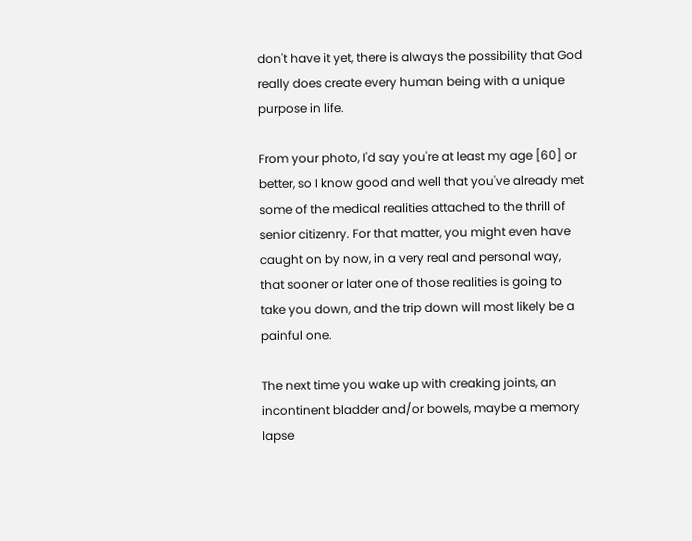don't have it yet, there is always the possibility that God really does create every human being with a unique purpose in life.

From your photo, I'd say you're at least my age [60] or better, so I know good and well that you've already met some of the medical realities attached to the thrill of senior citizenry. For that matter, you might even have caught on by now, in a very real and personal way, that sooner or later one of those realities is going to take you down, and the trip down will most likely be a painful one.

The next time you wake up with creaking joints, an incontinent bladder and/or bowels, maybe a memory lapse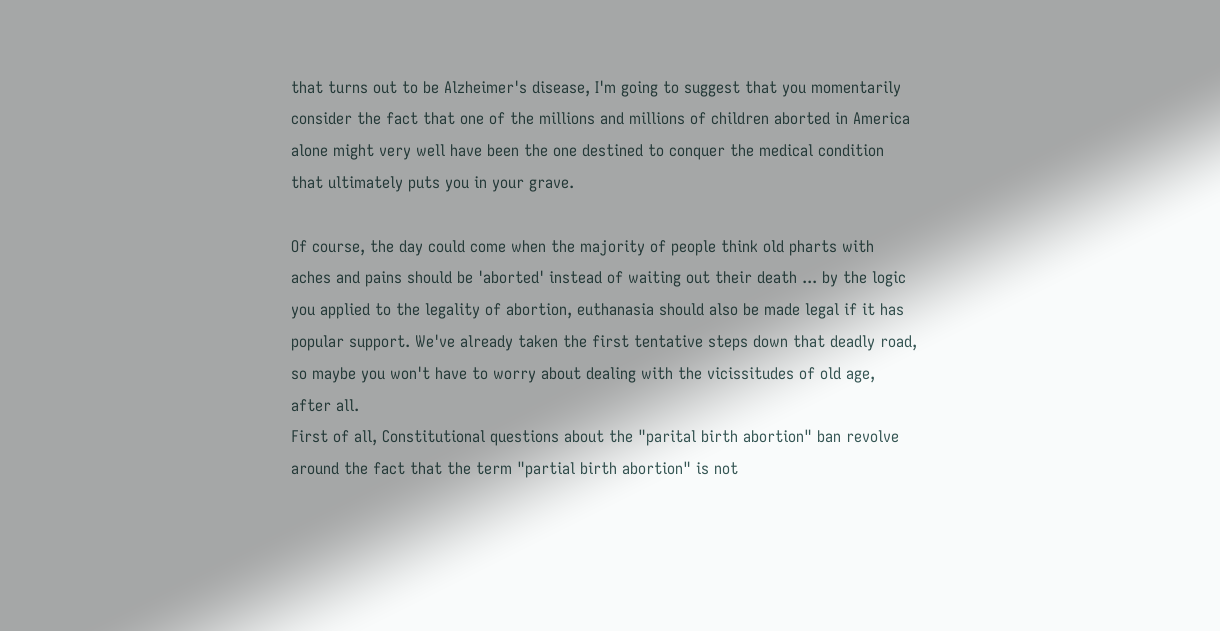that turns out to be Alzheimer's disease, I'm going to suggest that you momentarily consider the fact that one of the millions and millions of children aborted in America alone might very well have been the one destined to conquer the medical condition that ultimately puts you in your grave.

Of course, the day could come when the majority of people think old pharts with aches and pains should be 'aborted' instead of waiting out their death ... by the logic you applied to the legality of abortion, euthanasia should also be made legal if it has popular support. We've already taken the first tentative steps down that deadly road, so maybe you won't have to worry about dealing with the vicissitudes of old age, after all.
First of all, Constitutional questions about the "parital birth abortion" ban revolve around the fact that the term "partial birth abortion" is not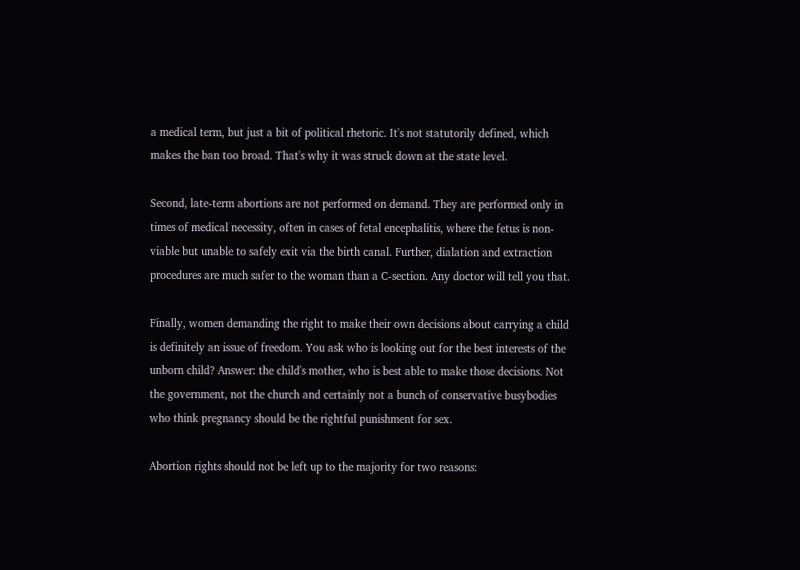a medical term, but just a bit of political rhetoric. It's not statutorily defined, which makes the ban too broad. That's why it was struck down at the state level.

Second, late-term abortions are not performed on demand. They are performed only in times of medical necessity, often in cases of fetal encephalitis, where the fetus is non-viable but unable to safely exit via the birth canal. Further, dialation and extraction procedures are much safer to the woman than a C-section. Any doctor will tell you that.

Finally, women demanding the right to make their own decisions about carrying a child is definitely an issue of freedom. You ask who is looking out for the best interests of the unborn child? Answer: the child's mother, who is best able to make those decisions. Not the government, not the church and certainly not a bunch of conservative busybodies who think pregnancy should be the rightful punishment for sex.

Abortion rights should not be left up to the majority for two reasons: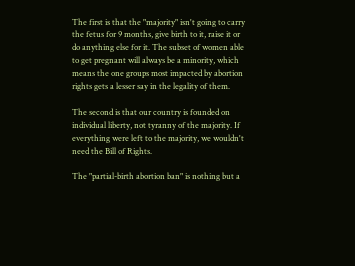The first is that the "majority" isn't going to carry the fetus for 9 months, give birth to it, raise it or do anything else for it. The subset of women able to get pregnant will always be a minority, which means the one groups most impacted by abortion rights gets a lesser say in the legality of them.

The second is that our country is founded on individual liberty, not tyranny of the majority. If everything were left to the majority, we wouldn't need the Bill of Rights.

The "partial-birth abortion ban" is nothing but a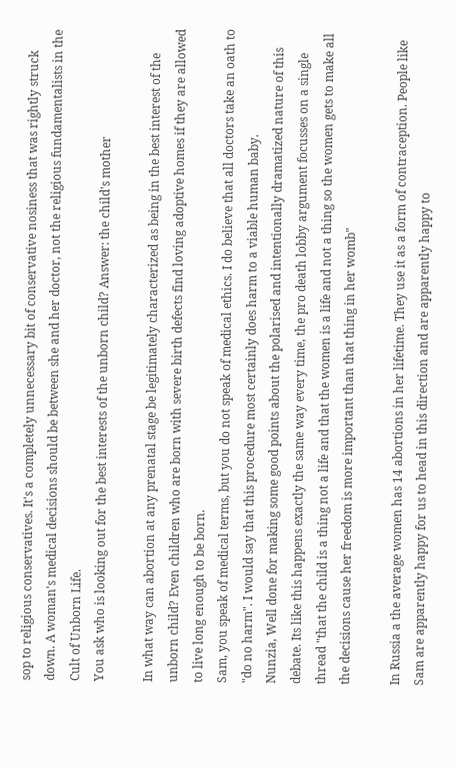sop to religious conservatives. It's a completely unnecessary bit of conservative nosiness that was rightly struck down. A woman's medical decisions should be between she and her doctor, not the religious fundamentalists in the Cult of Unborn Life.
You ask who is looking out for the best interests of the unborn child? Answer: the child's mother

In what way can abortion at any prenatal stage be legitimately characterized as being in the best interest of the unborn child? Even children who are born with severe birth defects find loving adoptive homes if they are allowed to live long enough to be born.
Sam, you speak of medical terms, but you do not speak of medical ethics. I do believe that all doctors take an oath to "do no harm". I would say that this procedure most certainly does harm to a viable human baby.
Nunzia, Well done for making some good points about the polarised and intentionally dramatized nature of this debate. Its like this happens exactly the same way every time, the pro death lobby argument focusses on a single thread "that the child is a thing not a life and that the women is a life and not a thing so the women gets to make all the decisions cause her freedom is more important than that thing in her womb"

In Russia a the average women has 14 abortions in her lifetime. They use it as a form of contraception. People like Sam are apparently happy for us to head in this direction and are apparently happy to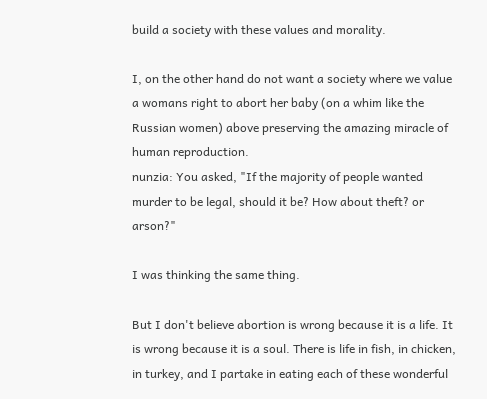build a society with these values and morality.

I, on the other hand do not want a society where we value a womans right to abort her baby (on a whim like the Russian women) above preserving the amazing miracle of human reproduction.
nunzia: You asked, "If the majority of people wanted murder to be legal, should it be? How about theft? or arson?"

I was thinking the same thing.

But I don't believe abortion is wrong because it is a life. It is wrong because it is a soul. There is life in fish, in chicken, in turkey, and I partake in eating each of these wonderful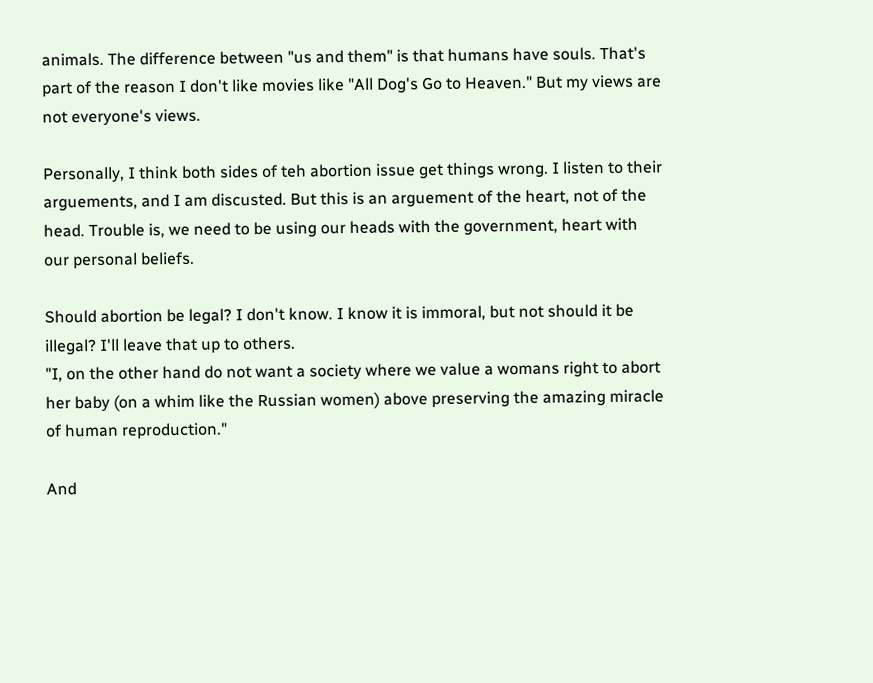animals. The difference between "us and them" is that humans have souls. That's part of the reason I don't like movies like "All Dog's Go to Heaven." But my views are not everyone's views.

Personally, I think both sides of teh abortion issue get things wrong. I listen to their arguements, and I am discusted. But this is an arguement of the heart, not of the head. Trouble is, we need to be using our heads with the government, heart with our personal beliefs.

Should abortion be legal? I don't know. I know it is immoral, but not should it be illegal? I'll leave that up to others.
"I, on the other hand do not want a society where we value a womans right to abort her baby (on a whim like the Russian women) above preserving the amazing miracle of human reproduction."

And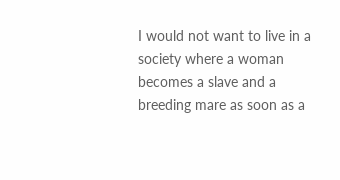I would not want to live in a society where a woman becomes a slave and a breeding mare as soon as a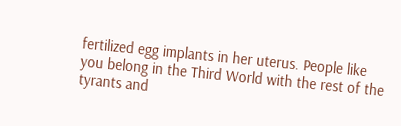fertilized egg implants in her uterus. People like you belong in the Third World with the rest of the tyrants and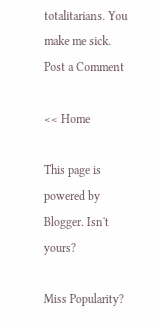totalitarians. You make me sick.
Post a Comment

<< Home

This page is powered by Blogger. Isn't yours?

Miss Popularity?